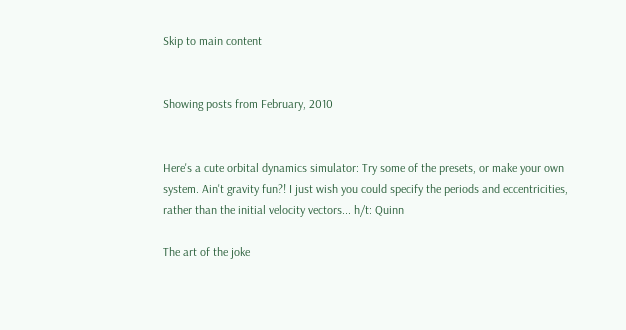Skip to main content


Showing posts from February, 2010


Here's a cute orbital dynamics simulator: Try some of the presets, or make your own system. Ain't gravity fun?! I just wish you could specify the periods and eccentricities, rather than the initial velocity vectors... h/t: Quinn

The art of the joke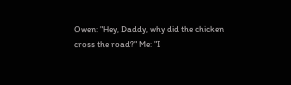Owen: "Hey, Daddy, why did the chicken cross the road?" Me: "I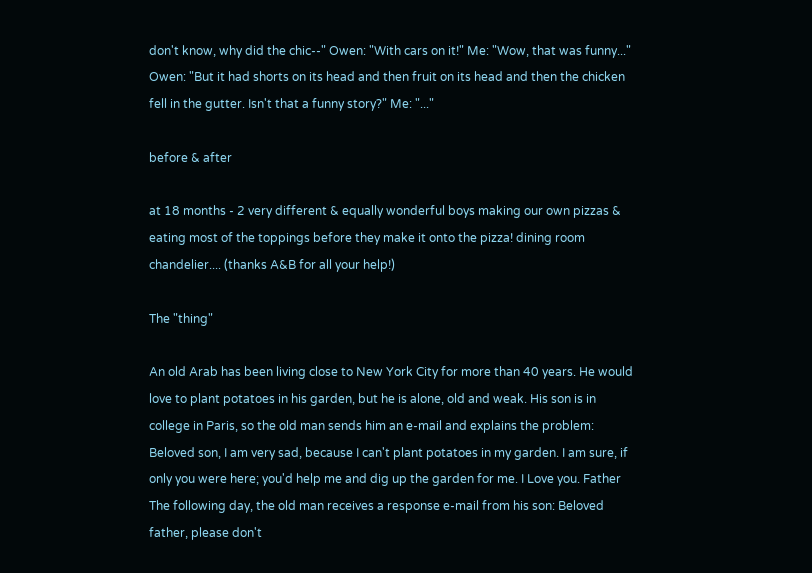don't know, why did the chic--" Owen: "With cars on it!" Me: "Wow, that was funny..." Owen: "But it had shorts on its head and then fruit on its head and then the chicken fell in the gutter. Isn't that a funny story?" Me: "..."

before & after

at 18 months - 2 very different & equally wonderful boys making our own pizzas &  eating most of the toppings before they make it onto the pizza! dining room chandelier.... (thanks A&B for all your help!)

The "thing"

An old Arab has been living close to New York City for more than 40 years. He would love to plant potatoes in his garden, but he is alone, old and weak. His son is in college in Paris, so the old man sends him an e-mail and explains the problem: Beloved son, I am very sad, because I can't plant potatoes in my garden. I am sure, if only you were here; you'd help me and dig up the garden for me. I Love you. Father The following day, the old man receives a response e-mail from his son: Beloved father, please don't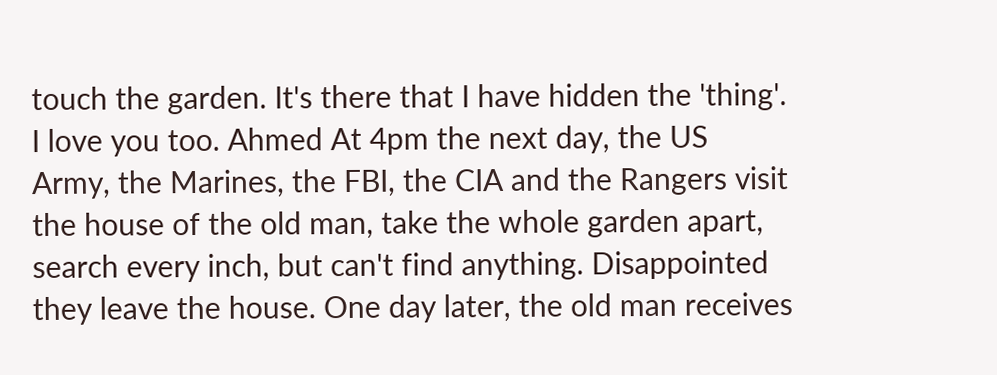touch the garden. It's there that I have hidden the 'thing'. I love you too. Ahmed At 4pm the next day, the US Army, the Marines, the FBI, the CIA and the Rangers visit the house of the old man, take the whole garden apart, search every inch, but can't find anything. Disappointed they leave the house. One day later, the old man receives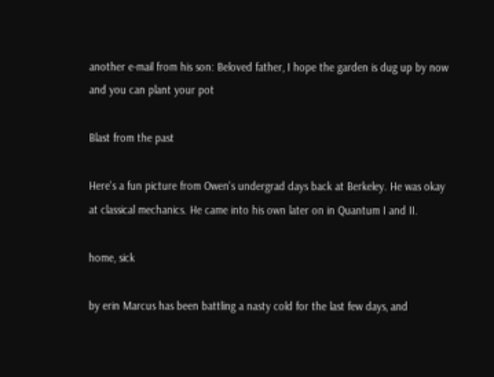another e-mail from his son: Beloved father, I hope the garden is dug up by now and you can plant your pot

Blast from the past

Here's a fun picture from Owen's undergrad days back at Berkeley. He was okay at classical mechanics. He came into his own later on in Quantum I and II.

home, sick

by erin Marcus has been battling a nasty cold for the last few days, and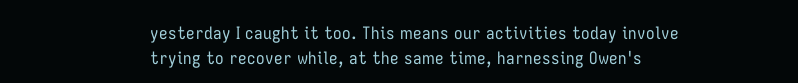yesterday I caught it too. This means our activities today involve trying to recover while, at the same time, harnessing Owen's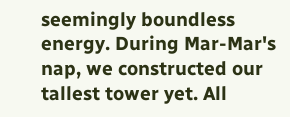seemingly boundless energy. During Mar-Mar's nap, we constructed our tallest tower yet. All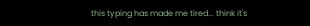this typing has made me tired... think it's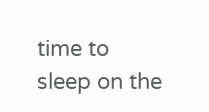time to sleep on the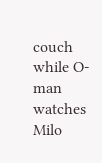couch while O-man watches Milo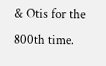& Otis for the 800th time.